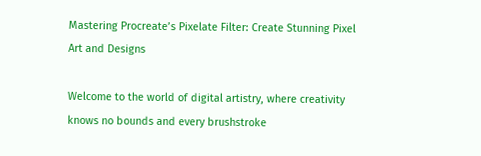Mastering Procreate’s Pixelate Filter: Create Stunning Pixel Art and Designs

Welcome to the world of digital artistry, where creativity knows no bounds and every brushstroke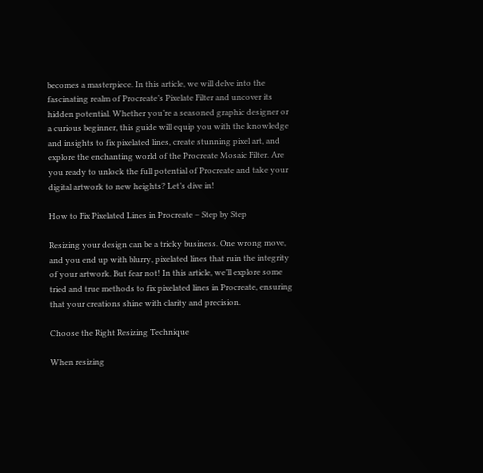becomes a masterpiece. In this article, we will delve into the fascinating realm of Procreate’s Pixelate Filter and uncover its hidden potential. Whether you’re a seasoned graphic designer or a curious beginner, this guide will equip you with the knowledge and insights to fix pixelated lines, create stunning pixel art, and explore the enchanting world of the Procreate Mosaic Filter. Are you ready to unlock the full potential of Procreate and take your digital artwork to new heights? Let’s dive in!

How to Fix Pixelated Lines in Procreate – Step by Step

Resizing your design can be a tricky business. One wrong move, and you end up with blurry, pixelated lines that ruin the integrity of your artwork. But fear not! In this article, we’ll explore some tried and true methods to fix pixelated lines in Procreate, ensuring that your creations shine with clarity and precision.

Choose the Right Resizing Technique

When resizing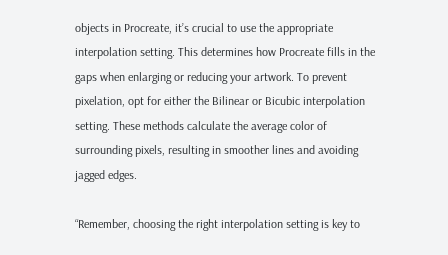objects in Procreate, it’s crucial to use the appropriate interpolation setting. This determines how Procreate fills in the gaps when enlarging or reducing your artwork. To prevent pixelation, opt for either the Bilinear or Bicubic interpolation setting. These methods calculate the average color of surrounding pixels, resulting in smoother lines and avoiding jagged edges.

“Remember, choosing the right interpolation setting is key to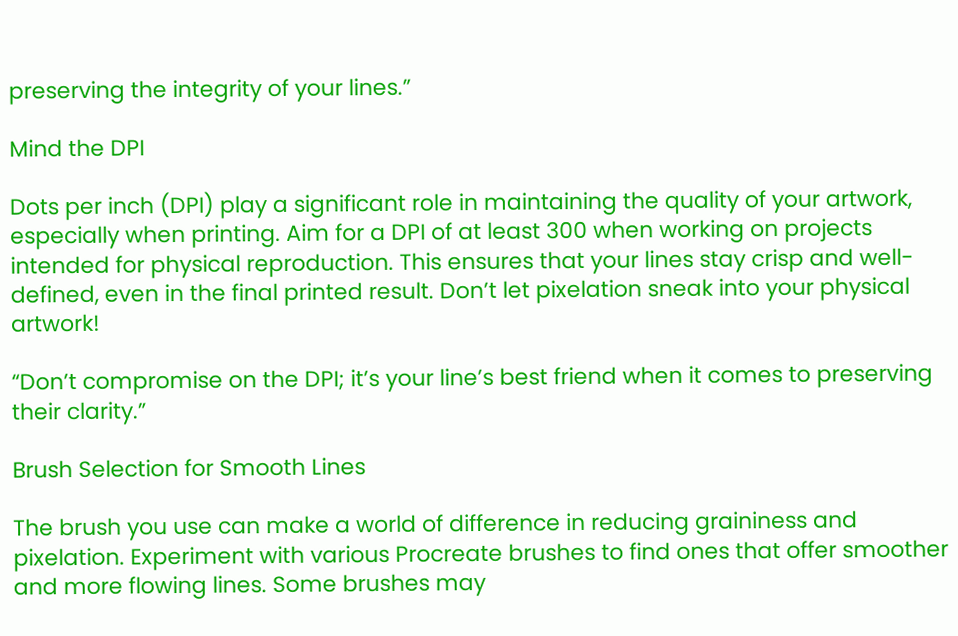preserving the integrity of your lines.”

Mind the DPI

Dots per inch (DPI) play a significant role in maintaining the quality of your artwork, especially when printing. Aim for a DPI of at least 300 when working on projects intended for physical reproduction. This ensures that your lines stay crisp and well-defined, even in the final printed result. Don’t let pixelation sneak into your physical artwork!

“Don’t compromise on the DPI; it’s your line’s best friend when it comes to preserving their clarity.”

Brush Selection for Smooth Lines

The brush you use can make a world of difference in reducing graininess and pixelation. Experiment with various Procreate brushes to find ones that offer smoother and more flowing lines. Some brushes may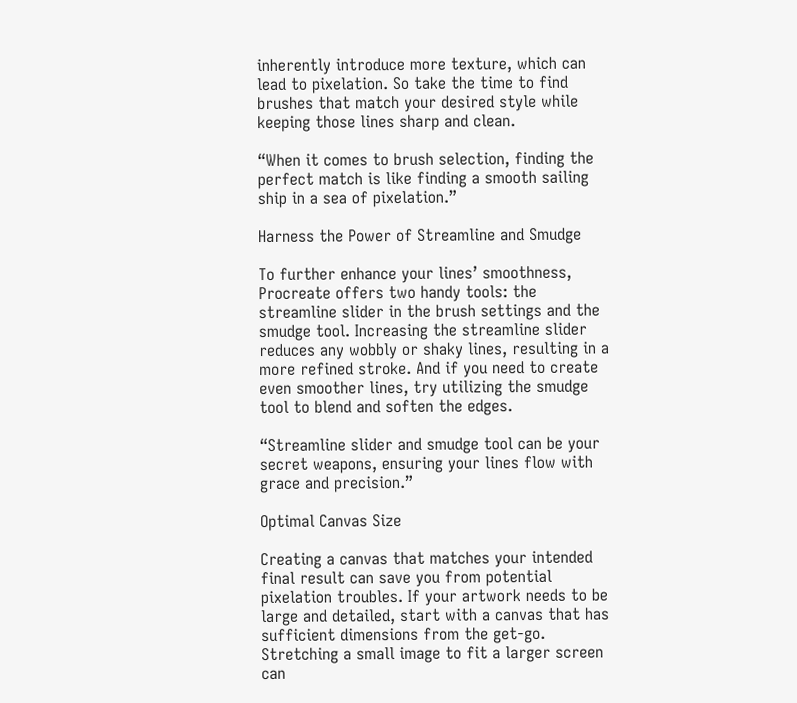inherently introduce more texture, which can lead to pixelation. So take the time to find brushes that match your desired style while keeping those lines sharp and clean.

“When it comes to brush selection, finding the perfect match is like finding a smooth sailing ship in a sea of pixelation.”

Harness the Power of Streamline and Smudge

To further enhance your lines’ smoothness, Procreate offers two handy tools: the streamline slider in the brush settings and the smudge tool. Increasing the streamline slider reduces any wobbly or shaky lines, resulting in a more refined stroke. And if you need to create even smoother lines, try utilizing the smudge tool to blend and soften the edges.

“Streamline slider and smudge tool can be your secret weapons, ensuring your lines flow with grace and precision.”

Optimal Canvas Size

Creating a canvas that matches your intended final result can save you from potential pixelation troubles. If your artwork needs to be large and detailed, start with a canvas that has sufficient dimensions from the get-go. Stretching a small image to fit a larger screen can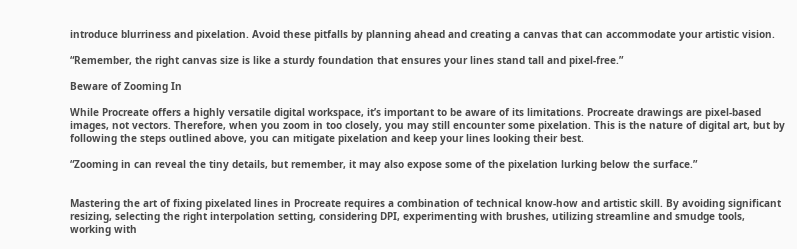introduce blurriness and pixelation. Avoid these pitfalls by planning ahead and creating a canvas that can accommodate your artistic vision.

“Remember, the right canvas size is like a sturdy foundation that ensures your lines stand tall and pixel-free.”

Beware of Zooming In

While Procreate offers a highly versatile digital workspace, it’s important to be aware of its limitations. Procreate drawings are pixel-based images, not vectors. Therefore, when you zoom in too closely, you may still encounter some pixelation. This is the nature of digital art, but by following the steps outlined above, you can mitigate pixelation and keep your lines looking their best.

“Zooming in can reveal the tiny details, but remember, it may also expose some of the pixelation lurking below the surface.”


Mastering the art of fixing pixelated lines in Procreate requires a combination of technical know-how and artistic skill. By avoiding significant resizing, selecting the right interpolation setting, considering DPI, experimenting with brushes, utilizing streamline and smudge tools, working with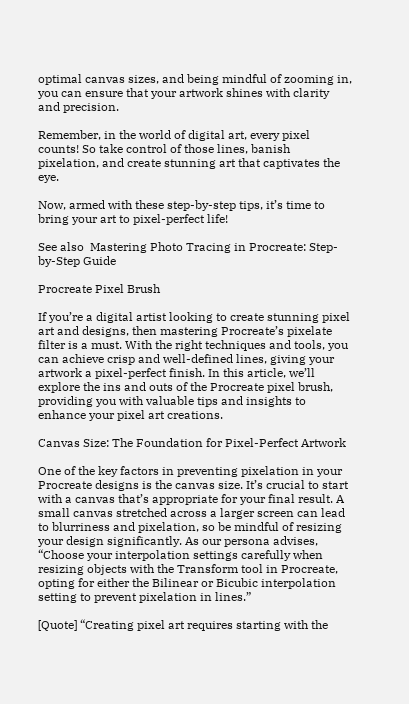optimal canvas sizes, and being mindful of zooming in, you can ensure that your artwork shines with clarity and precision.

Remember, in the world of digital art, every pixel counts! So take control of those lines, banish pixelation, and create stunning art that captivates the eye.

Now, armed with these step-by-step tips, it’s time to bring your art to pixel-perfect life!

See also  Mastering Photo Tracing in Procreate: Step-by-Step Guide

Procreate Pixel Brush

If you’re a digital artist looking to create stunning pixel art and designs, then mastering Procreate’s pixelate filter is a must. With the right techniques and tools, you can achieve crisp and well-defined lines, giving your artwork a pixel-perfect finish. In this article, we’ll explore the ins and outs of the Procreate pixel brush, providing you with valuable tips and insights to enhance your pixel art creations.

Canvas Size: The Foundation for Pixel-Perfect Artwork

One of the key factors in preventing pixelation in your Procreate designs is the canvas size. It’s crucial to start with a canvas that’s appropriate for your final result. A small canvas stretched across a larger screen can lead to blurriness and pixelation, so be mindful of resizing your design significantly. As our persona advises, “Choose your interpolation settings carefully when resizing objects with the Transform tool in Procreate, opting for either the Bilinear or Bicubic interpolation setting to prevent pixelation in lines.”

[Quote] “Creating pixel art requires starting with the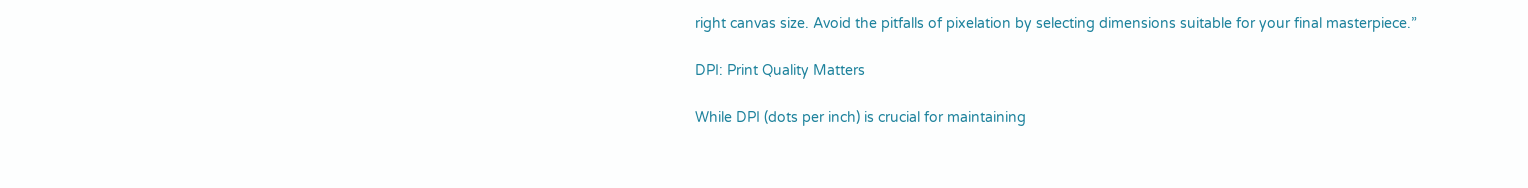right canvas size. Avoid the pitfalls of pixelation by selecting dimensions suitable for your final masterpiece.”

DPI: Print Quality Matters

While DPI (dots per inch) is crucial for maintaining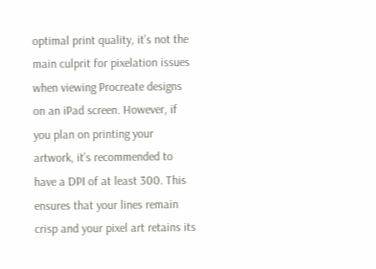optimal print quality, it’s not the main culprit for pixelation issues when viewing Procreate designs on an iPad screen. However, if you plan on printing your artwork, it’s recommended to have a DPI of at least 300. This ensures that your lines remain crisp and your pixel art retains its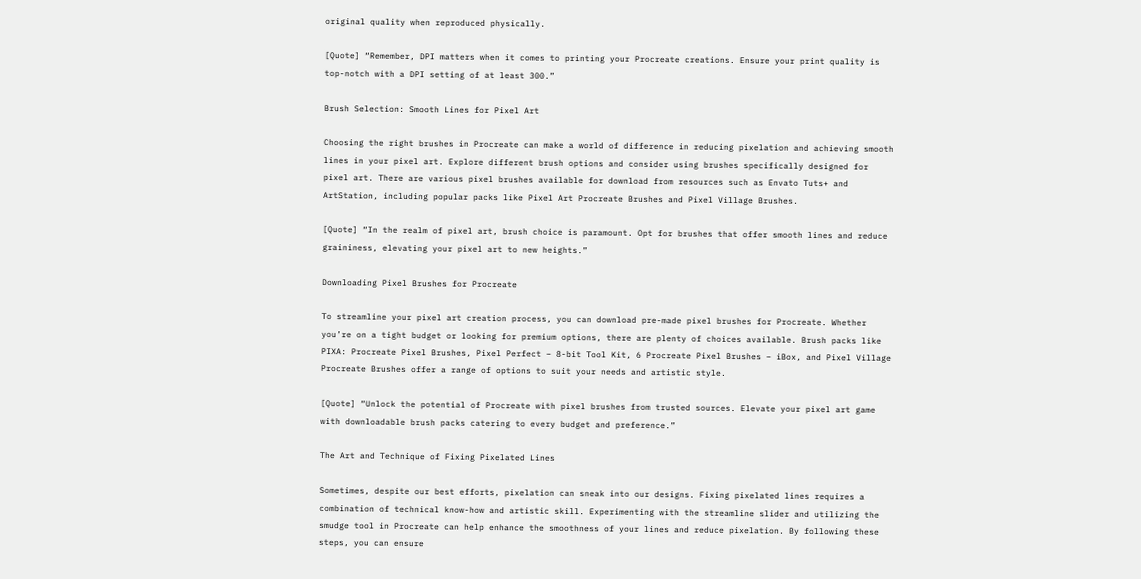original quality when reproduced physically.

[Quote] “Remember, DPI matters when it comes to printing your Procreate creations. Ensure your print quality is top-notch with a DPI setting of at least 300.”

Brush Selection: Smooth Lines for Pixel Art

Choosing the right brushes in Procreate can make a world of difference in reducing pixelation and achieving smooth lines in your pixel art. Explore different brush options and consider using brushes specifically designed for pixel art. There are various pixel brushes available for download from resources such as Envato Tuts+ and ArtStation, including popular packs like Pixel Art Procreate Brushes and Pixel Village Brushes.

[Quote] “In the realm of pixel art, brush choice is paramount. Opt for brushes that offer smooth lines and reduce graininess, elevating your pixel art to new heights.”

Downloading Pixel Brushes for Procreate

To streamline your pixel art creation process, you can download pre-made pixel brushes for Procreate. Whether you’re on a tight budget or looking for premium options, there are plenty of choices available. Brush packs like PIXA: Procreate Pixel Brushes, Pixel Perfect – 8-bit Tool Kit, 6 Procreate Pixel Brushes – iBox, and Pixel Village Procreate Brushes offer a range of options to suit your needs and artistic style.

[Quote] “Unlock the potential of Procreate with pixel brushes from trusted sources. Elevate your pixel art game with downloadable brush packs catering to every budget and preference.”

The Art and Technique of Fixing Pixelated Lines

Sometimes, despite our best efforts, pixelation can sneak into our designs. Fixing pixelated lines requires a combination of technical know-how and artistic skill. Experimenting with the streamline slider and utilizing the smudge tool in Procreate can help enhance the smoothness of your lines and reduce pixelation. By following these steps, you can ensure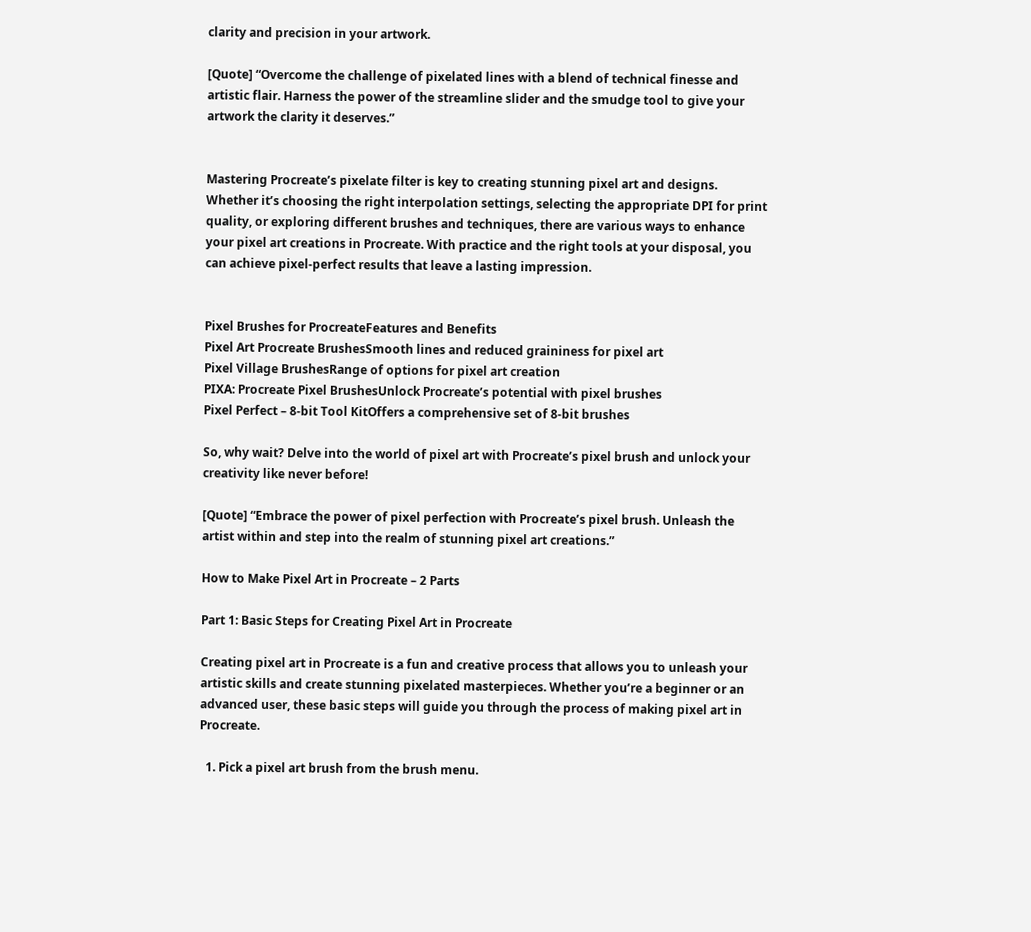clarity and precision in your artwork.

[Quote] “Overcome the challenge of pixelated lines with a blend of technical finesse and artistic flair. Harness the power of the streamline slider and the smudge tool to give your artwork the clarity it deserves.”


Mastering Procreate’s pixelate filter is key to creating stunning pixel art and designs. Whether it’s choosing the right interpolation settings, selecting the appropriate DPI for print quality, or exploring different brushes and techniques, there are various ways to enhance your pixel art creations in Procreate. With practice and the right tools at your disposal, you can achieve pixel-perfect results that leave a lasting impression.


Pixel Brushes for ProcreateFeatures and Benefits
Pixel Art Procreate BrushesSmooth lines and reduced graininess for pixel art
Pixel Village BrushesRange of options for pixel art creation
PIXA: Procreate Pixel BrushesUnlock Procreate’s potential with pixel brushes
Pixel Perfect – 8-bit Tool KitOffers a comprehensive set of 8-bit brushes

So, why wait? Delve into the world of pixel art with Procreate’s pixel brush and unlock your creativity like never before!

[Quote] “Embrace the power of pixel perfection with Procreate’s pixel brush. Unleash the artist within and step into the realm of stunning pixel art creations.”

How to Make Pixel Art in Procreate – 2 Parts

Part 1: Basic Steps for Creating Pixel Art in Procreate

Creating pixel art in Procreate is a fun and creative process that allows you to unleash your artistic skills and create stunning pixelated masterpieces. Whether you’re a beginner or an advanced user, these basic steps will guide you through the process of making pixel art in Procreate.

  1. Pick a pixel art brush from the brush menu.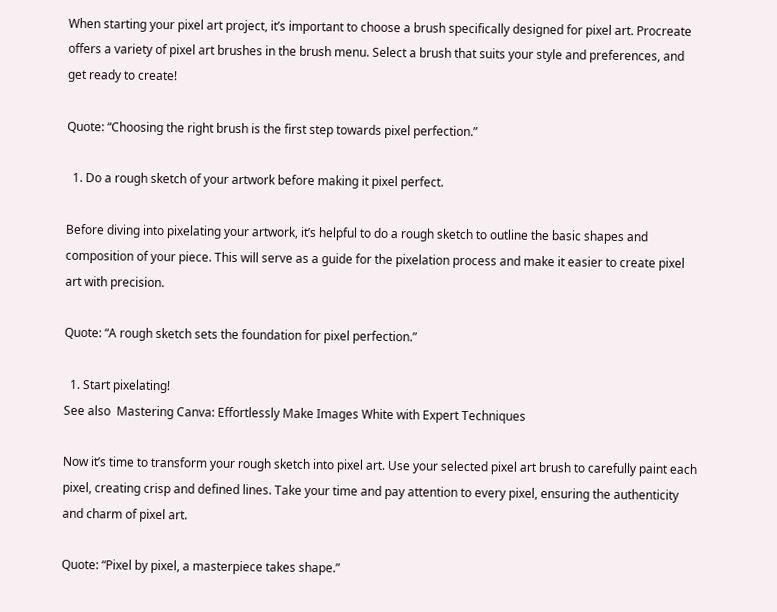When starting your pixel art project, it’s important to choose a brush specifically designed for pixel art. Procreate offers a variety of pixel art brushes in the brush menu. Select a brush that suits your style and preferences, and get ready to create!

Quote: “Choosing the right brush is the first step towards pixel perfection.”

  1. Do a rough sketch of your artwork before making it pixel perfect.

Before diving into pixelating your artwork, it’s helpful to do a rough sketch to outline the basic shapes and composition of your piece. This will serve as a guide for the pixelation process and make it easier to create pixel art with precision.

Quote: “A rough sketch sets the foundation for pixel perfection.”

  1. Start pixelating!
See also  Mastering Canva: Effortlessly Make Images White with Expert Techniques

Now it’s time to transform your rough sketch into pixel art. Use your selected pixel art brush to carefully paint each pixel, creating crisp and defined lines. Take your time and pay attention to every pixel, ensuring the authenticity and charm of pixel art.

Quote: “Pixel by pixel, a masterpiece takes shape.”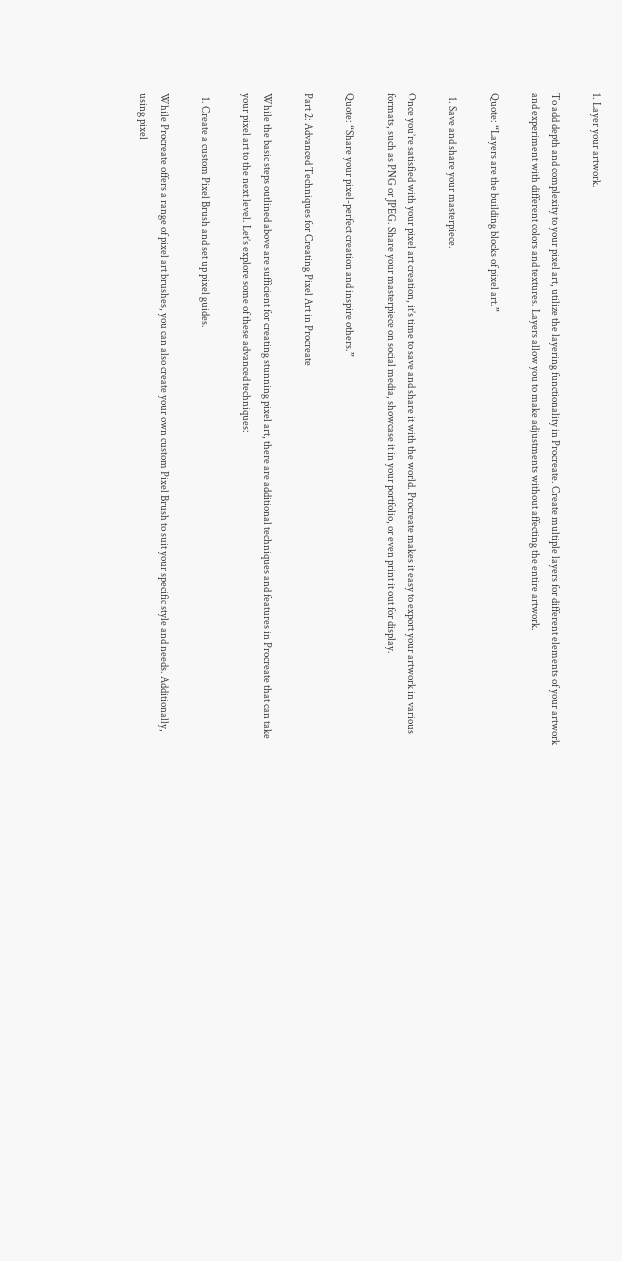1. Layer your artwork.

To add depth and complexity to your pixel art, utilize the layering functionality in Procreate. Create multiple layers for different elements of your artwork and experiment with different colors and textures. Layers allow you to make adjustments without affecting the entire artwork.

Quote: “Layers are the building blocks of pixel art.”

  1. Save and share your masterpiece.

Once you’re satisfied with your pixel art creation, it’s time to save and share it with the world. Procreate makes it easy to export your artwork in various formats, such as PNG or JPEG. Share your masterpiece on social media, showcase it in your portfolio, or even print it out for display.

Quote: “Share your pixel-perfect creation and inspire others.”

Part 2: Advanced Techniques for Creating Pixel Art in Procreate

While the basic steps outlined above are sufficient for creating stunning pixel art, there are additional techniques and features in Procreate that can take your pixel art to the next level. Let’s explore some of these advanced techniques:

  1. Create a custom Pixel Brush and set up pixel guides.

While Procreate offers a range of pixel art brushes, you can also create your own custom Pixel Brush to suit your specific style and needs. Additionally, using pixel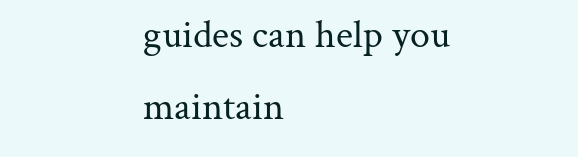guides can help you maintain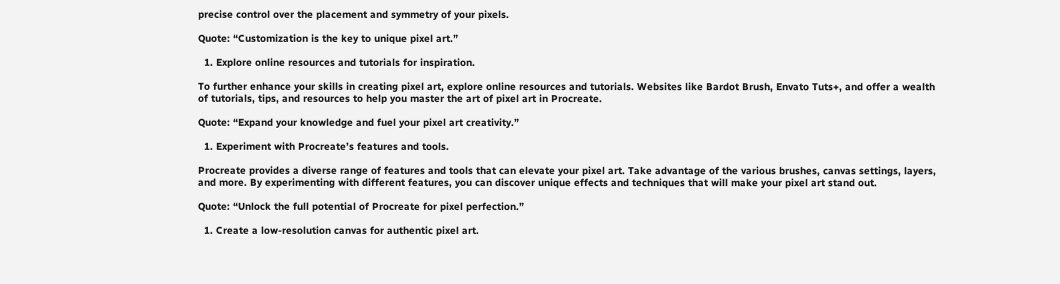precise control over the placement and symmetry of your pixels.

Quote: “Customization is the key to unique pixel art.”

  1. Explore online resources and tutorials for inspiration.

To further enhance your skills in creating pixel art, explore online resources and tutorials. Websites like Bardot Brush, Envato Tuts+, and offer a wealth of tutorials, tips, and resources to help you master the art of pixel art in Procreate.

Quote: “Expand your knowledge and fuel your pixel art creativity.”

  1. Experiment with Procreate’s features and tools.

Procreate provides a diverse range of features and tools that can elevate your pixel art. Take advantage of the various brushes, canvas settings, layers, and more. By experimenting with different features, you can discover unique effects and techniques that will make your pixel art stand out.

Quote: “Unlock the full potential of Procreate for pixel perfection.”

  1. Create a low-resolution canvas for authentic pixel art.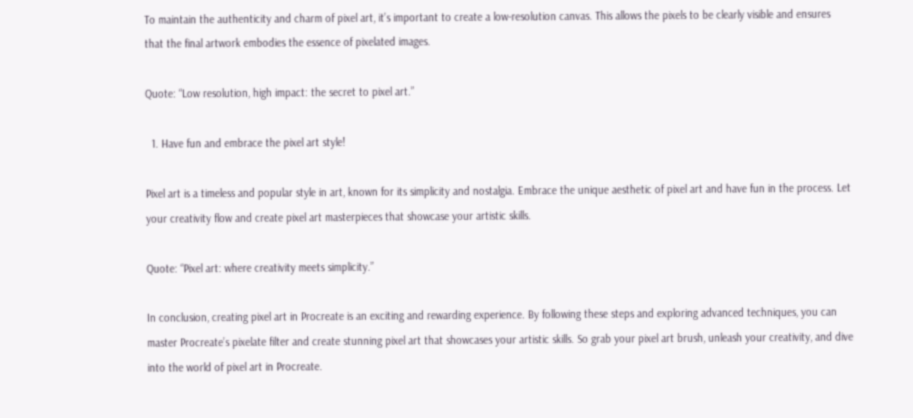To maintain the authenticity and charm of pixel art, it’s important to create a low-resolution canvas. This allows the pixels to be clearly visible and ensures that the final artwork embodies the essence of pixelated images.

Quote: “Low resolution, high impact: the secret to pixel art.”

  1. Have fun and embrace the pixel art style!

Pixel art is a timeless and popular style in art, known for its simplicity and nostalgia. Embrace the unique aesthetic of pixel art and have fun in the process. Let your creativity flow and create pixel art masterpieces that showcase your artistic skills.

Quote: “Pixel art: where creativity meets simplicity.”

In conclusion, creating pixel art in Procreate is an exciting and rewarding experience. By following these steps and exploring advanced techniques, you can master Procreate’s pixelate filter and create stunning pixel art that showcases your artistic skills. So grab your pixel art brush, unleash your creativity, and dive into the world of pixel art in Procreate.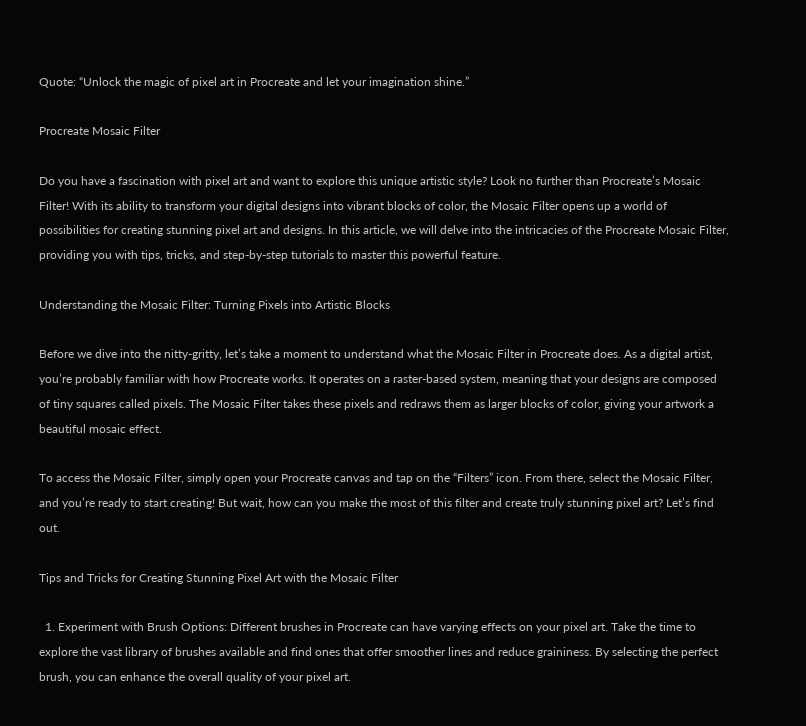Quote: “Unlock the magic of pixel art in Procreate and let your imagination shine.”

Procreate Mosaic Filter

Do you have a fascination with pixel art and want to explore this unique artistic style? Look no further than Procreate’s Mosaic Filter! With its ability to transform your digital designs into vibrant blocks of color, the Mosaic Filter opens up a world of possibilities for creating stunning pixel art and designs. In this article, we will delve into the intricacies of the Procreate Mosaic Filter, providing you with tips, tricks, and step-by-step tutorials to master this powerful feature.

Understanding the Mosaic Filter: Turning Pixels into Artistic Blocks

Before we dive into the nitty-gritty, let’s take a moment to understand what the Mosaic Filter in Procreate does. As a digital artist, you’re probably familiar with how Procreate works. It operates on a raster-based system, meaning that your designs are composed of tiny squares called pixels. The Mosaic Filter takes these pixels and redraws them as larger blocks of color, giving your artwork a beautiful mosaic effect.

To access the Mosaic Filter, simply open your Procreate canvas and tap on the “Filters” icon. From there, select the Mosaic Filter, and you’re ready to start creating! But wait, how can you make the most of this filter and create truly stunning pixel art? Let’s find out.

Tips and Tricks for Creating Stunning Pixel Art with the Mosaic Filter

  1. Experiment with Brush Options: Different brushes in Procreate can have varying effects on your pixel art. Take the time to explore the vast library of brushes available and find ones that offer smoother lines and reduce graininess. By selecting the perfect brush, you can enhance the overall quality of your pixel art.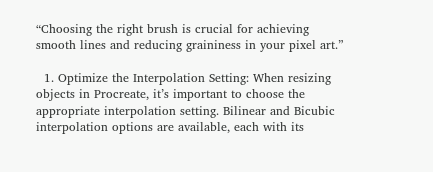“Choosing the right brush is crucial for achieving smooth lines and reducing graininess in your pixel art.”

  1. Optimize the Interpolation Setting: When resizing objects in Procreate, it’s important to choose the appropriate interpolation setting. Bilinear and Bicubic interpolation options are available, each with its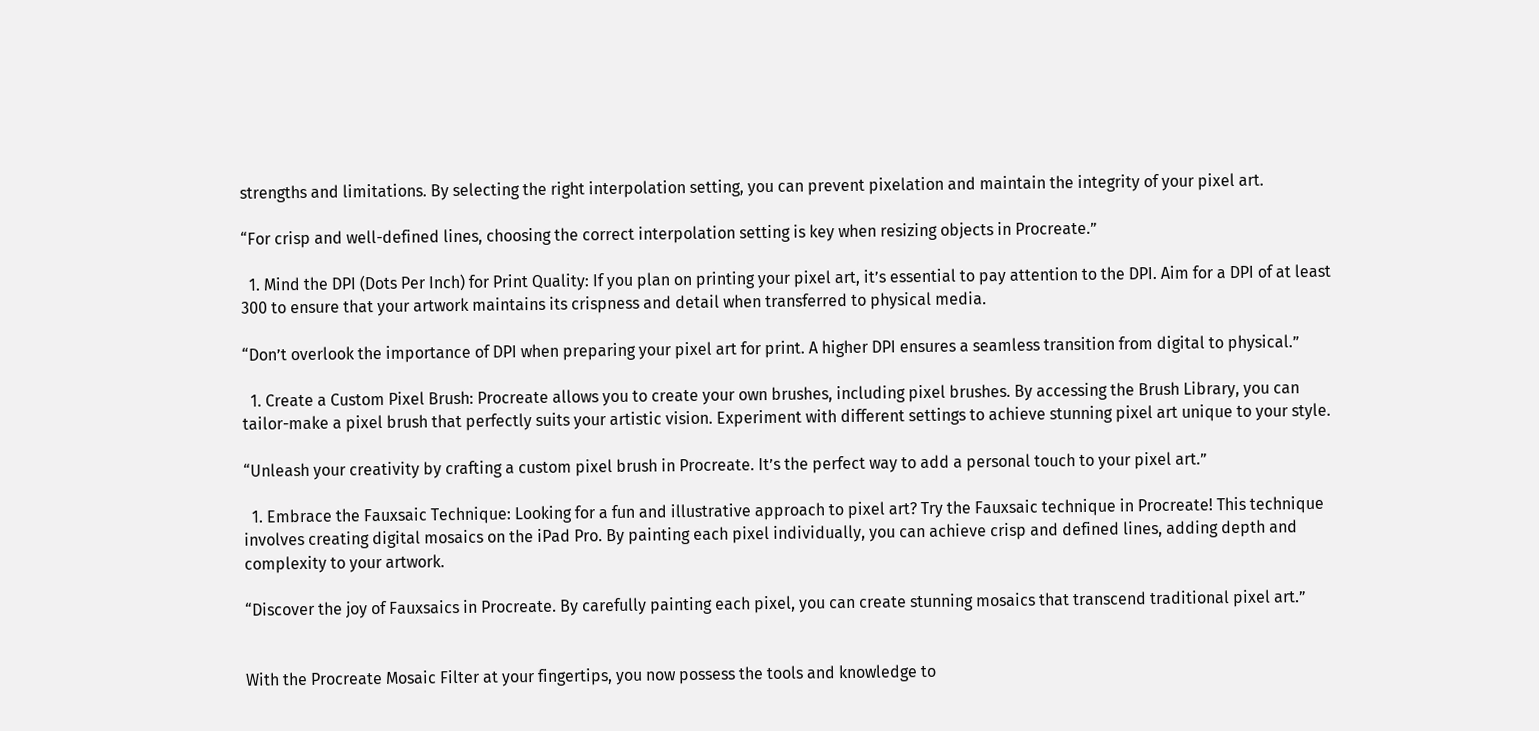strengths and limitations. By selecting the right interpolation setting, you can prevent pixelation and maintain the integrity of your pixel art.

“For crisp and well-defined lines, choosing the correct interpolation setting is key when resizing objects in Procreate.”

  1. Mind the DPI (Dots Per Inch) for Print Quality: If you plan on printing your pixel art, it’s essential to pay attention to the DPI. Aim for a DPI of at least 300 to ensure that your artwork maintains its crispness and detail when transferred to physical media.

“Don’t overlook the importance of DPI when preparing your pixel art for print. A higher DPI ensures a seamless transition from digital to physical.”

  1. Create a Custom Pixel Brush: Procreate allows you to create your own brushes, including pixel brushes. By accessing the Brush Library, you can tailor-make a pixel brush that perfectly suits your artistic vision. Experiment with different settings to achieve stunning pixel art unique to your style.

“Unleash your creativity by crafting a custom pixel brush in Procreate. It’s the perfect way to add a personal touch to your pixel art.”

  1. Embrace the Fauxsaic Technique: Looking for a fun and illustrative approach to pixel art? Try the Fauxsaic technique in Procreate! This technique involves creating digital mosaics on the iPad Pro. By painting each pixel individually, you can achieve crisp and defined lines, adding depth and complexity to your artwork.

“Discover the joy of Fauxsaics in Procreate. By carefully painting each pixel, you can create stunning mosaics that transcend traditional pixel art.”


With the Procreate Mosaic Filter at your fingertips, you now possess the tools and knowledge to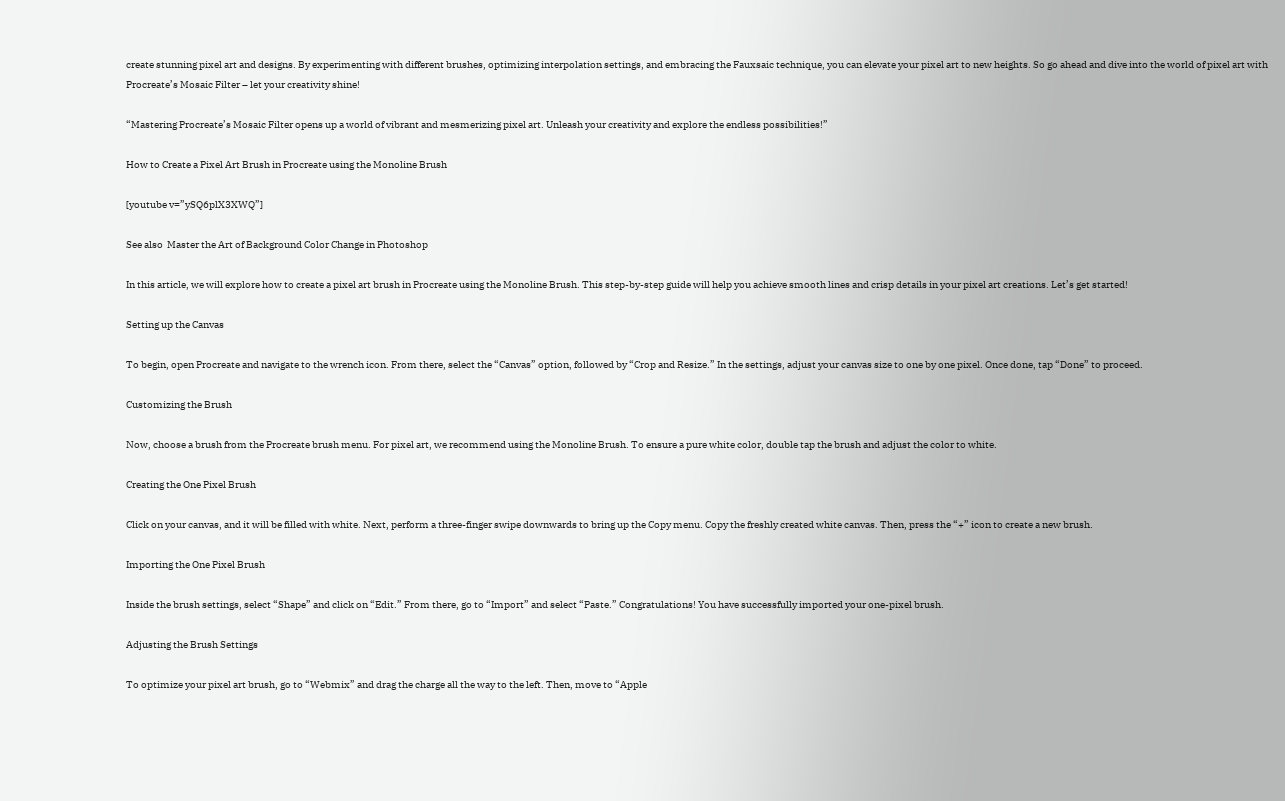create stunning pixel art and designs. By experimenting with different brushes, optimizing interpolation settings, and embracing the Fauxsaic technique, you can elevate your pixel art to new heights. So go ahead and dive into the world of pixel art with Procreate’s Mosaic Filter – let your creativity shine!

“Mastering Procreate’s Mosaic Filter opens up a world of vibrant and mesmerizing pixel art. Unleash your creativity and explore the endless possibilities!”

How to Create a Pixel Art Brush in Procreate using the Monoline Brush

[youtube v=”ySQ6plX3XWQ”]

See also  Master the Art of Background Color Change in Photoshop

In this article, we will explore how to create a pixel art brush in Procreate using the Monoline Brush. This step-by-step guide will help you achieve smooth lines and crisp details in your pixel art creations. Let’s get started!

Setting up the Canvas

To begin, open Procreate and navigate to the wrench icon. From there, select the “Canvas” option, followed by “Crop and Resize.” In the settings, adjust your canvas size to one by one pixel. Once done, tap “Done” to proceed.

Customizing the Brush

Now, choose a brush from the Procreate brush menu. For pixel art, we recommend using the Monoline Brush. To ensure a pure white color, double tap the brush and adjust the color to white.

Creating the One Pixel Brush

Click on your canvas, and it will be filled with white. Next, perform a three-finger swipe downwards to bring up the Copy menu. Copy the freshly created white canvas. Then, press the “+” icon to create a new brush.

Importing the One Pixel Brush

Inside the brush settings, select “Shape” and click on “Edit.” From there, go to “Import” and select “Paste.” Congratulations! You have successfully imported your one-pixel brush.

Adjusting the Brush Settings

To optimize your pixel art brush, go to “Webmix” and drag the charge all the way to the left. Then, move to “Apple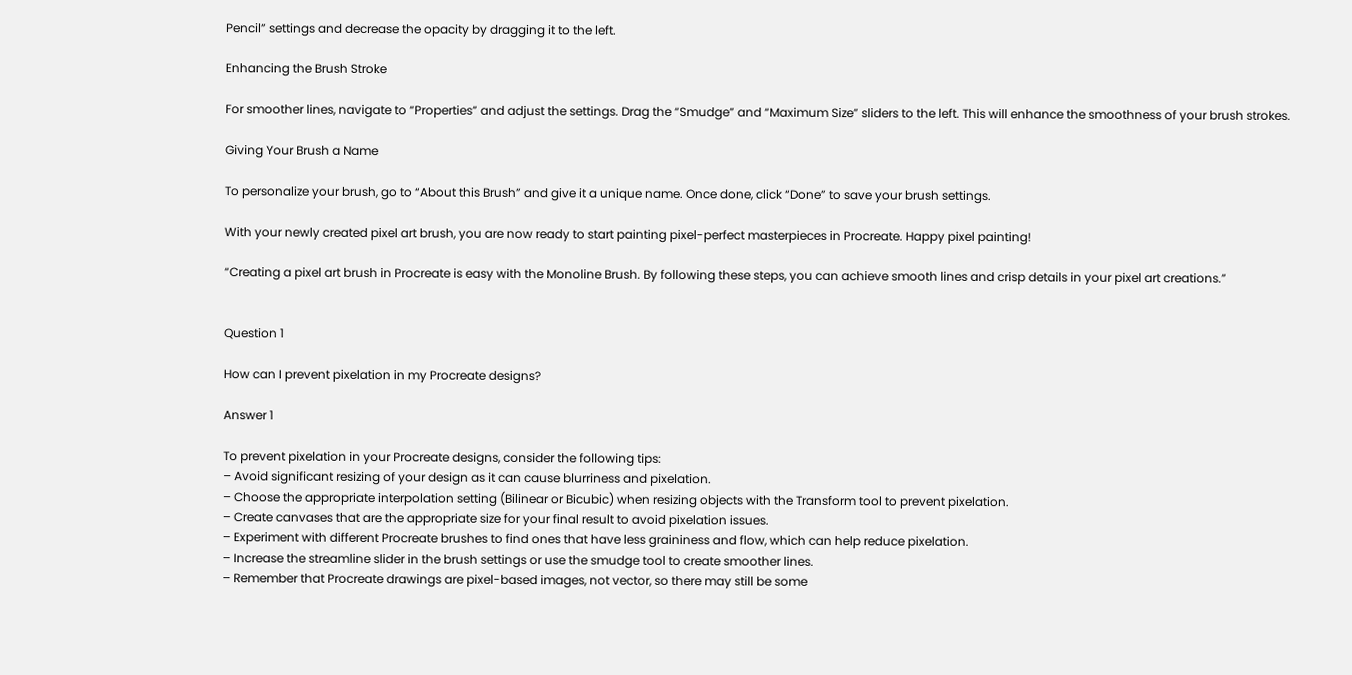Pencil” settings and decrease the opacity by dragging it to the left.

Enhancing the Brush Stroke

For smoother lines, navigate to “Properties” and adjust the settings. Drag the “Smudge” and “Maximum Size” sliders to the left. This will enhance the smoothness of your brush strokes.

Giving Your Brush a Name

To personalize your brush, go to “About this Brush” and give it a unique name. Once done, click “Done” to save your brush settings.

With your newly created pixel art brush, you are now ready to start painting pixel-perfect masterpieces in Procreate. Happy pixel painting!

“Creating a pixel art brush in Procreate is easy with the Monoline Brush. By following these steps, you can achieve smooth lines and crisp details in your pixel art creations.”


Question 1

How can I prevent pixelation in my Procreate designs?

Answer 1

To prevent pixelation in your Procreate designs, consider the following tips:
– Avoid significant resizing of your design as it can cause blurriness and pixelation.
– Choose the appropriate interpolation setting (Bilinear or Bicubic) when resizing objects with the Transform tool to prevent pixelation.
– Create canvases that are the appropriate size for your final result to avoid pixelation issues.
– Experiment with different Procreate brushes to find ones that have less graininess and flow, which can help reduce pixelation.
– Increase the streamline slider in the brush settings or use the smudge tool to create smoother lines.
– Remember that Procreate drawings are pixel-based images, not vector, so there may still be some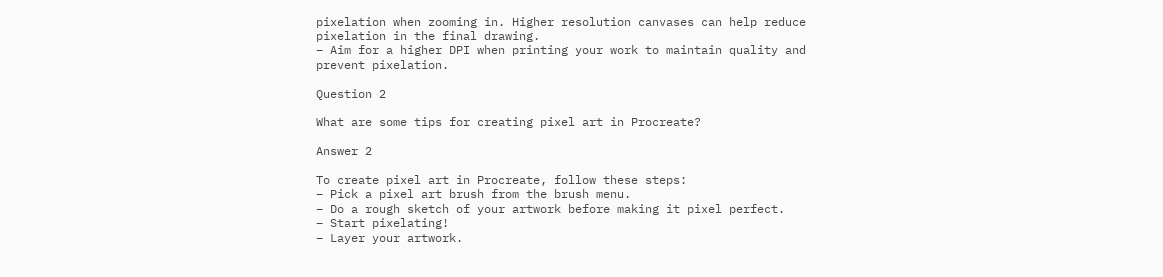pixelation when zooming in. Higher resolution canvases can help reduce pixelation in the final drawing.
– Aim for a higher DPI when printing your work to maintain quality and prevent pixelation.

Question 2

What are some tips for creating pixel art in Procreate?

Answer 2

To create pixel art in Procreate, follow these steps:
– Pick a pixel art brush from the brush menu.
– Do a rough sketch of your artwork before making it pixel perfect.
– Start pixelating!
– Layer your artwork.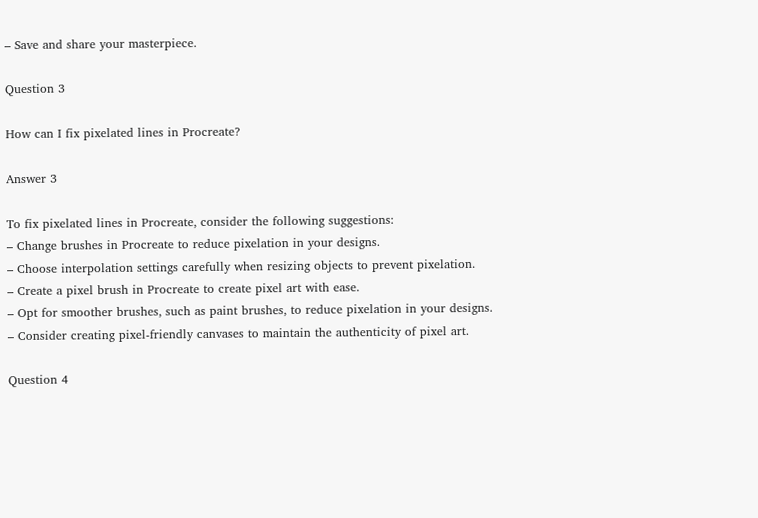– Save and share your masterpiece.

Question 3

How can I fix pixelated lines in Procreate?

Answer 3

To fix pixelated lines in Procreate, consider the following suggestions:
– Change brushes in Procreate to reduce pixelation in your designs.
– Choose interpolation settings carefully when resizing objects to prevent pixelation.
– Create a pixel brush in Procreate to create pixel art with ease.
– Opt for smoother brushes, such as paint brushes, to reduce pixelation in your designs.
– Consider creating pixel-friendly canvases to maintain the authenticity of pixel art.

Question 4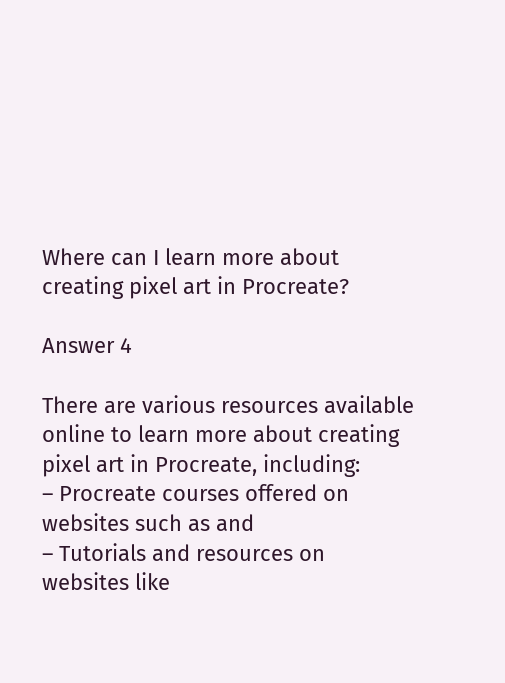Where can I learn more about creating pixel art in Procreate?

Answer 4

There are various resources available online to learn more about creating pixel art in Procreate, including:
– Procreate courses offered on websites such as and
– Tutorials and resources on websites like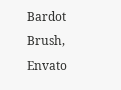Bardot Brush, Envato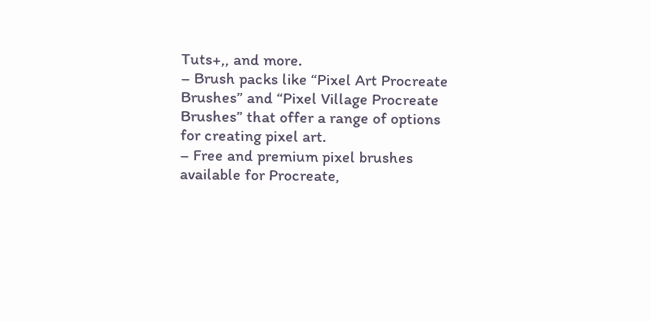Tuts+,, and more.
– Brush packs like “Pixel Art Procreate Brushes” and “Pixel Village Procreate Brushes” that offer a range of options for creating pixel art.
– Free and premium pixel brushes available for Procreate,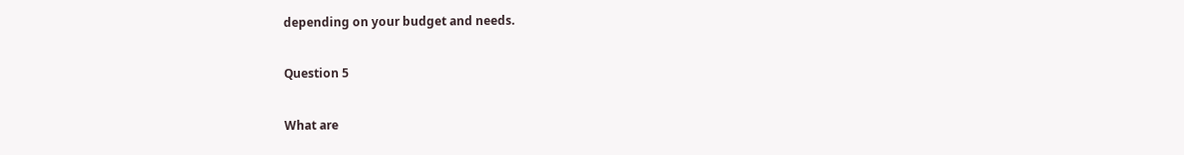depending on your budget and needs.

Question 5

What are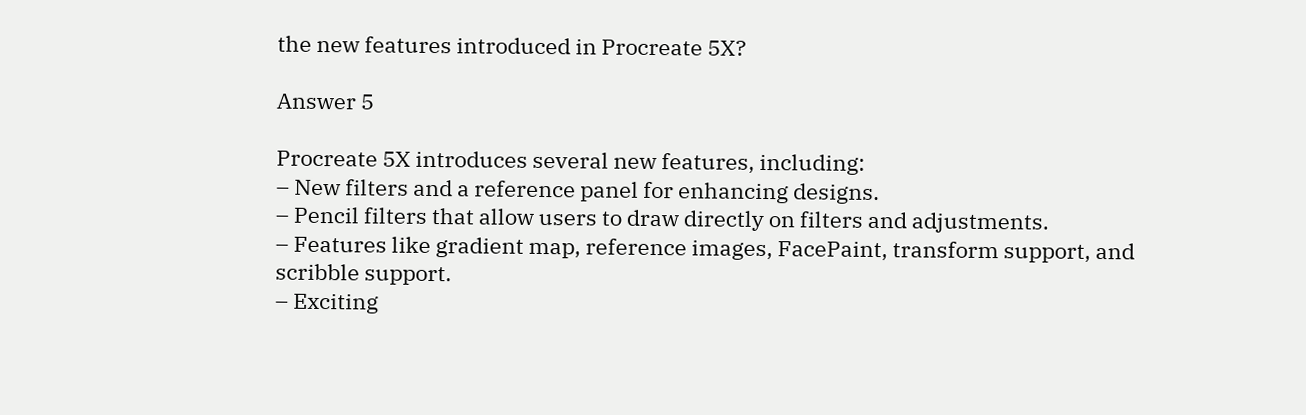the new features introduced in Procreate 5X?

Answer 5

Procreate 5X introduces several new features, including:
– New filters and a reference panel for enhancing designs.
– Pencil filters that allow users to draw directly on filters and adjustments.
– Features like gradient map, reference images, FacePaint, transform support, and scribble support.
– Exciting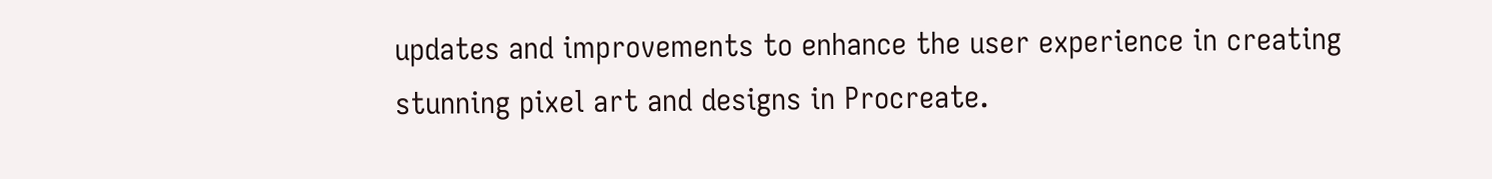updates and improvements to enhance the user experience in creating stunning pixel art and designs in Procreate.